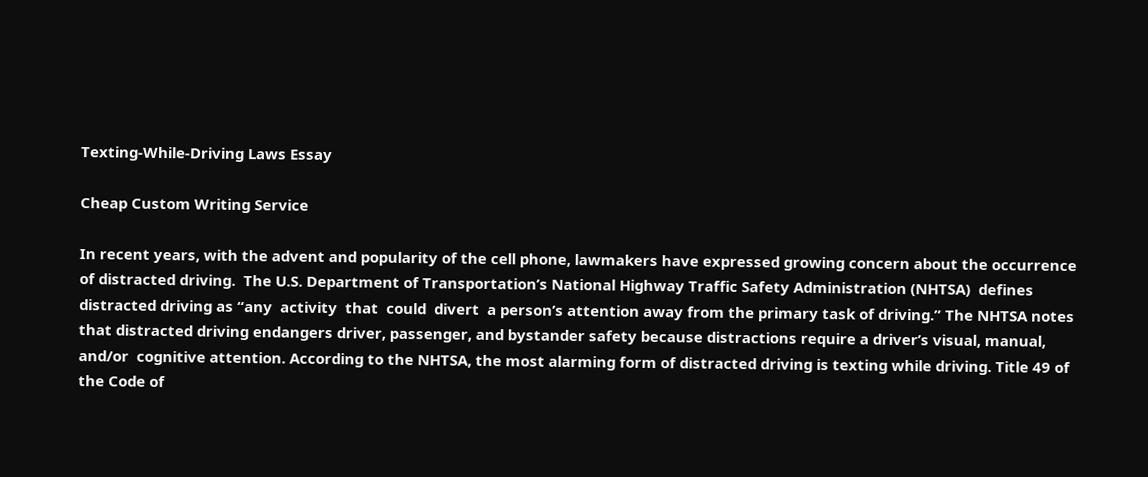Texting-While-Driving Laws Essay

Cheap Custom Writing Service

In recent years, with the advent and popularity of the cell phone, lawmakers have expressed growing concern about the occurrence of distracted driving.  The U.S. Department of Transportation’s National Highway Traffic Safety Administration (NHTSA)  defines  distracted driving as “any  activity  that  could  divert  a person’s attention away from the primary task of driving.” The NHTSA notes that distracted driving endangers driver, passenger, and bystander safety because distractions require a driver’s visual, manual,  and/or  cognitive attention. According to the NHTSA, the most alarming form of distracted driving is texting while driving. Title 49 of the Code of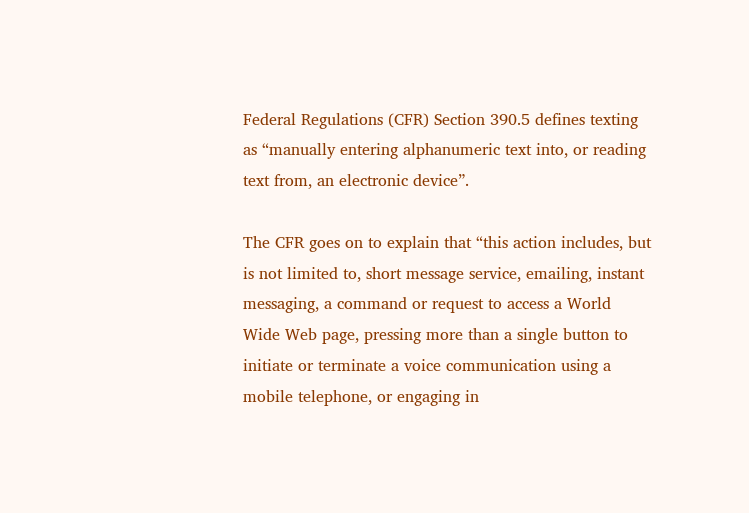Federal Regulations (CFR) Section 390.5 defines texting as “manually entering alphanumeric text into, or reading text from, an electronic device”.

The CFR goes on to explain that “this action includes, but is not limited to, short message service, emailing, instant messaging, a command or request to access a World Wide Web page, pressing more than a single button to initiate or terminate a voice communication using a mobile telephone, or engaging in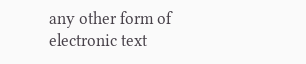any other form of electronic text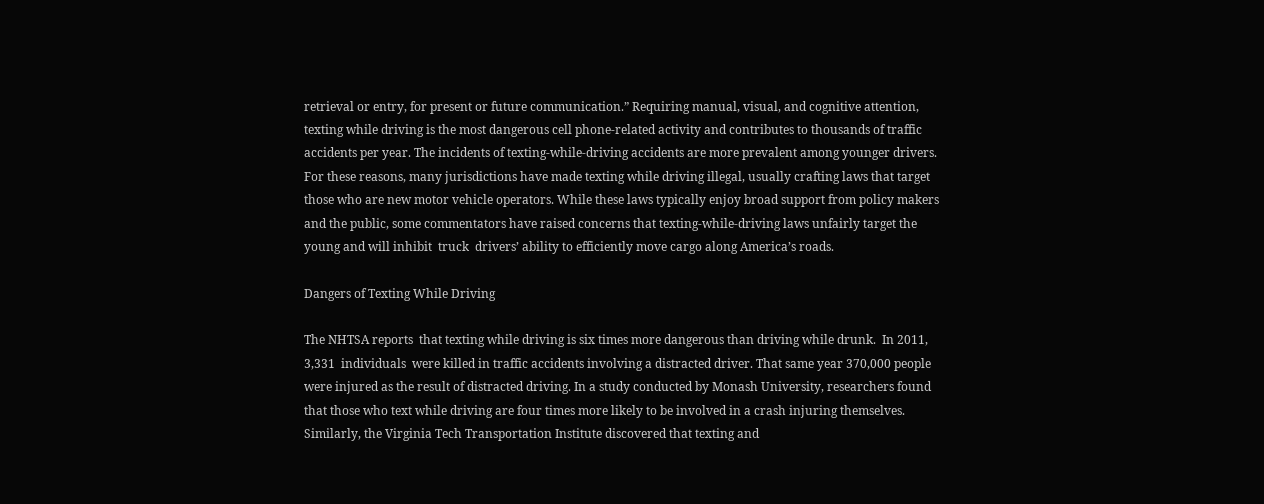retrieval or entry, for present or future communication.” Requiring manual, visual, and cognitive attention, texting while driving is the most dangerous cell phone-related activity and contributes to thousands of traffic accidents per year. The incidents of texting-while-driving accidents are more prevalent among younger drivers. For these reasons, many jurisdictions have made texting while driving illegal, usually crafting laws that target those who are new motor vehicle operators. While these laws typically enjoy broad support from policy makers and the public, some commentators have raised concerns that texting-while-driving laws unfairly target the young and will inhibit  truck  drivers’ ability to efficiently move cargo along America’s roads.

Dangers of Texting While Driving

The NHTSA reports  that texting while driving is six times more dangerous than driving while drunk.  In 2011,  3,331  individuals  were killed in traffic accidents involving a distracted driver. That same year 370,000 people were injured as the result of distracted driving. In a study conducted by Monash University, researchers found that those who text while driving are four times more likely to be involved in a crash injuring themselves. Similarly, the Virginia Tech Transportation Institute discovered that texting and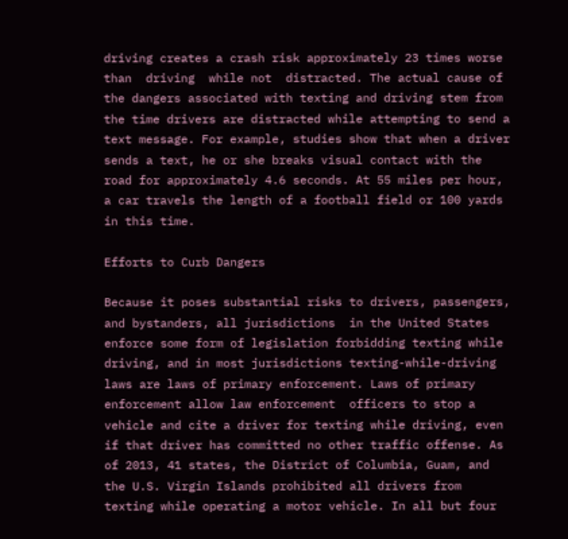driving creates a crash risk approximately 23 times worse than  driving  while not  distracted. The actual cause of the dangers associated with texting and driving stem from the time drivers are distracted while attempting to send a text message. For example, studies show that when a driver sends a text, he or she breaks visual contact with the road for approximately 4.6 seconds. At 55 miles per hour, a car travels the length of a football field or 100 yards in this time.

Efforts to Curb Dangers

Because it poses substantial risks to drivers, passengers, and bystanders, all jurisdictions  in the United States enforce some form of legislation forbidding texting while driving, and in most jurisdictions texting-while-driving laws are laws of primary enforcement. Laws of primary enforcement allow law enforcement  officers to stop a vehicle and cite a driver for texting while driving, even if that driver has committed no other traffic offense. As of 2013, 41 states, the District of Columbia, Guam, and the U.S. Virgin Islands prohibited all drivers from texting while operating a motor vehicle. In all but four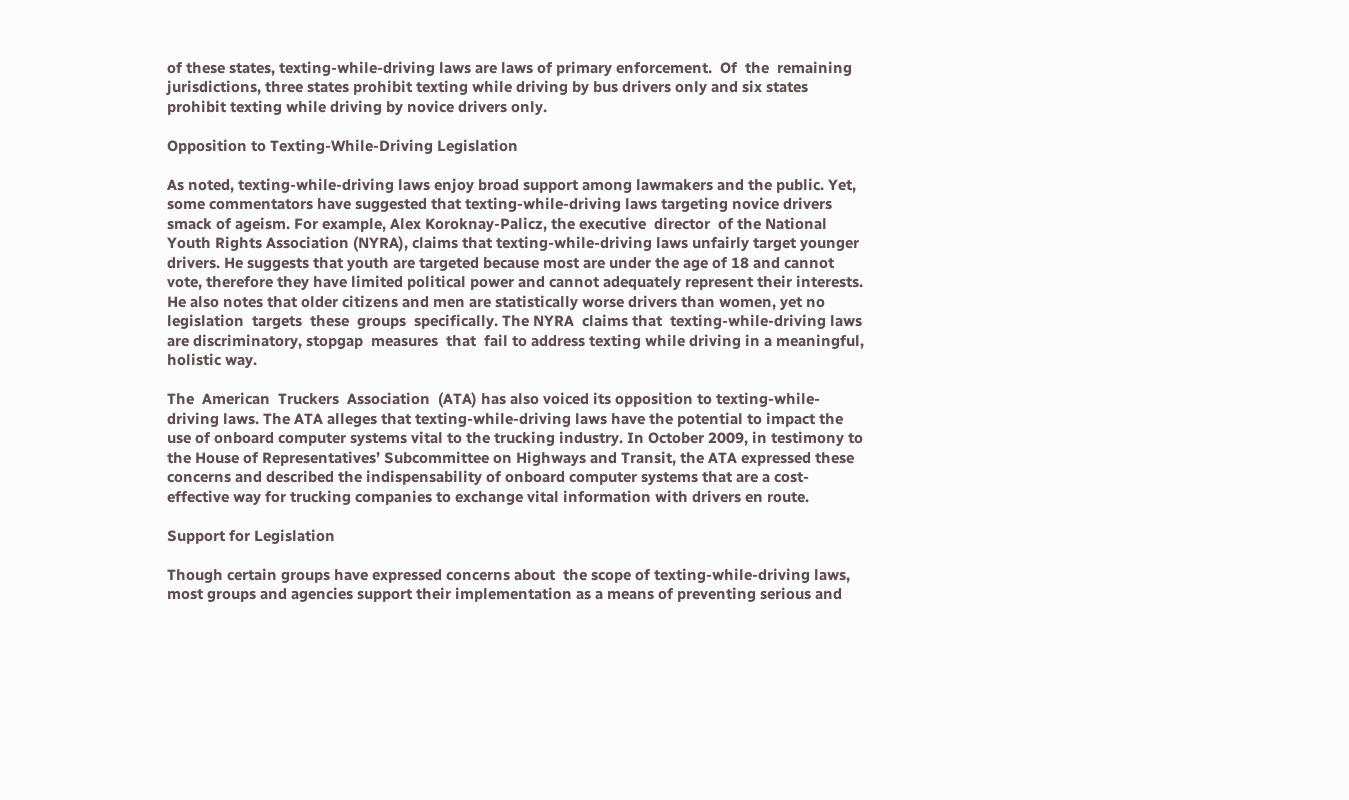of these states, texting-while-driving laws are laws of primary enforcement.  Of  the  remaining  jurisdictions, three states prohibit texting while driving by bus drivers only and six states prohibit texting while driving by novice drivers only.

Opposition to Texting-While-Driving Legislation

As noted, texting-while-driving laws enjoy broad support among lawmakers and the public. Yet, some commentators have suggested that texting-while-driving laws targeting novice drivers smack of ageism. For example, Alex Koroknay-Palicz, the executive  director  of the National Youth Rights Association (NYRA), claims that texting-while-driving laws unfairly target younger drivers. He suggests that youth are targeted because most are under the age of 18 and cannot vote, therefore they have limited political power and cannot adequately represent their interests. He also notes that older citizens and men are statistically worse drivers than women, yet no legislation  targets  these  groups  specifically. The NYRA  claims that  texting-while-driving laws are discriminatory, stopgap  measures  that  fail to address texting while driving in a meaningful, holistic way.

The  American  Truckers  Association  (ATA) has also voiced its opposition to texting-while-driving laws. The ATA alleges that texting-while-driving laws have the potential to impact the use of onboard computer systems vital to the trucking industry. In October 2009, in testimony to the House of Representatives’ Subcommittee on Highways and Transit, the ATA expressed these concerns and described the indispensability of onboard computer systems that are a cost-effective way for trucking companies to exchange vital information with drivers en route.

Support for Legislation

Though certain groups have expressed concerns about  the scope of texting-while-driving laws, most groups and agencies support their implementation as a means of preventing serious and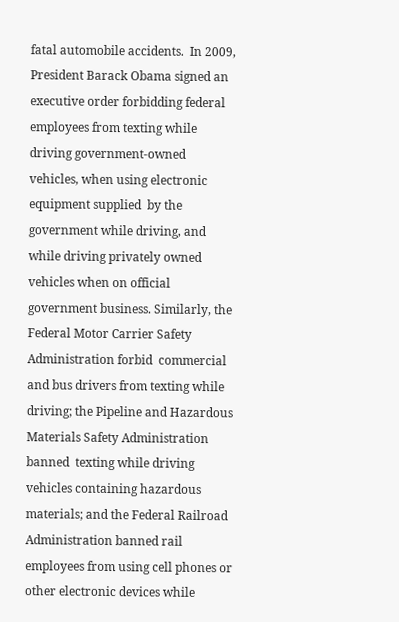fatal automobile accidents.  In 2009,  President Barack Obama signed an executive order forbidding federal employees from texting while driving government-owned vehicles, when using electronic  equipment supplied  by the government while driving, and while driving privately owned vehicles when on official government business. Similarly, the Federal Motor Carrier Safety Administration forbid  commercial  and bus drivers from texting while driving; the Pipeline and Hazardous Materials Safety Administration banned  texting while driving vehicles containing hazardous materials; and the Federal Railroad Administration banned rail employees from using cell phones or other electronic devices while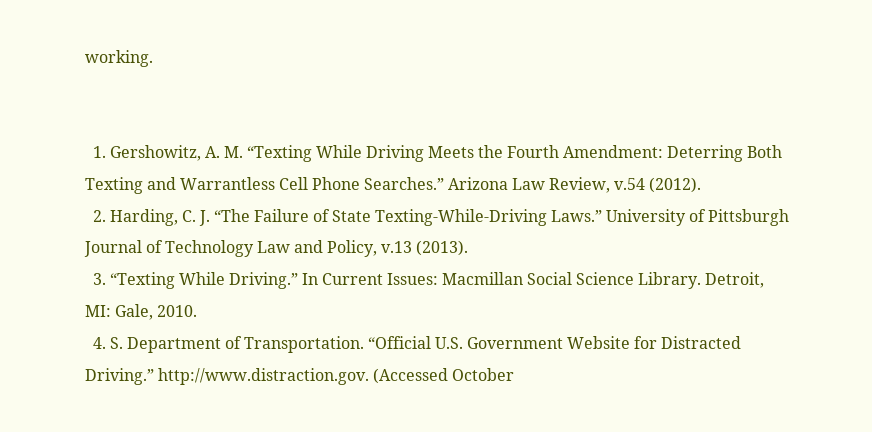working.


  1. Gershowitz, A. M. “Texting While Driving Meets the Fourth Amendment: Deterring Both Texting and Warrantless Cell Phone Searches.” Arizona Law Review, v.54 (2012).
  2. Harding, C. J. “The Failure of State Texting-While-Driving Laws.” University of Pittsburgh Journal of Technology Law and Policy, v.13 (2013).
  3. “Texting While Driving.” In Current Issues: Macmillan Social Science Library. Detroit, MI: Gale, 2010.
  4. S. Department of Transportation. “Official U.S. Government Website for Distracted Driving.” http://www.distraction.gov. (Accessed October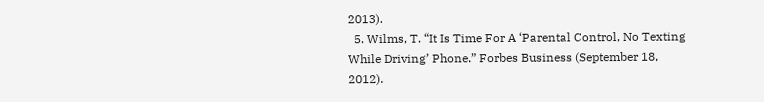2013).
  5. Wilms, T. “It Is Time For A ‘Parental Control, No Texting While Driving’ Phone.” Forbes Business (September 18, 2012).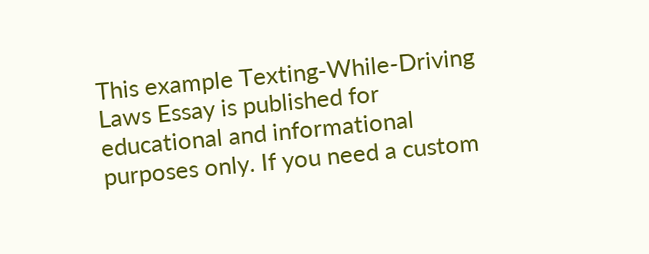This example Texting-While-Driving Laws Essay is published for educational and informational purposes only. If you need a custom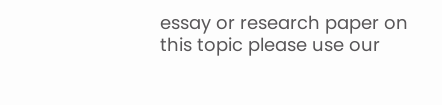essay or research paper on this topic please use our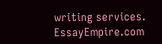writing services. EssayEmpire.com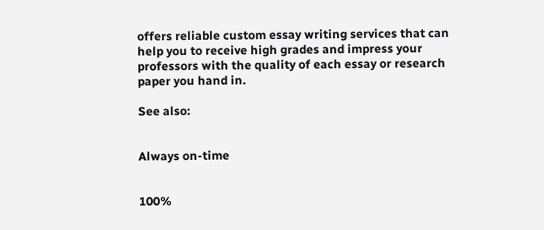offers reliable custom essay writing services that can help you to receive high grades and impress your professors with the quality of each essay or research paper you hand in.

See also:


Always on-time


100%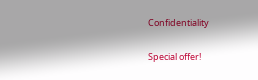Confidentiality

Special offer!